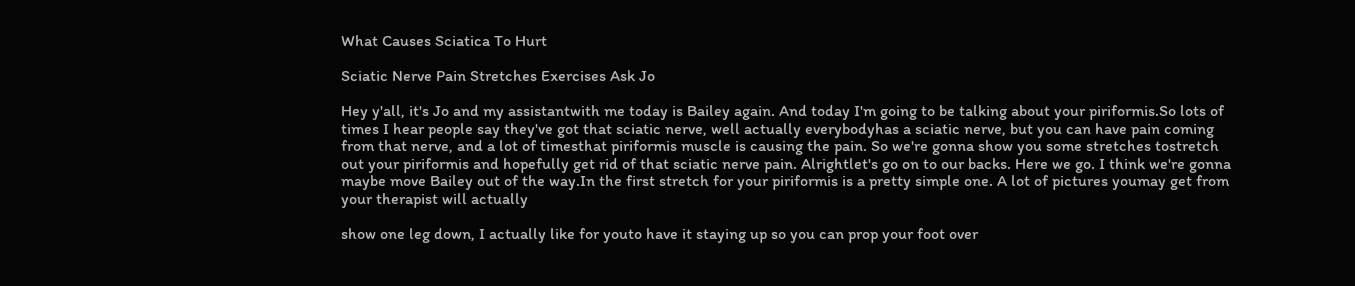What Causes Sciatica To Hurt

Sciatic Nerve Pain Stretches Exercises Ask Jo

Hey y'all, it's Jo and my assistantwith me today is Bailey again. And today I'm going to be talking about your piriformis.So lots of times I hear people say they've got that sciatic nerve, well actually everybodyhas a sciatic nerve, but you can have pain coming from that nerve, and a lot of timesthat piriformis muscle is causing the pain. So we're gonna show you some stretches tostretch out your piriformis and hopefully get rid of that sciatic nerve pain. Alrightlet's go on to our backs. Here we go. I think we're gonna maybe move Bailey out of the way.In the first stretch for your piriformis is a pretty simple one. A lot of pictures youmay get from your therapist will actually

show one leg down, I actually like for youto have it staying up so you can prop your foot over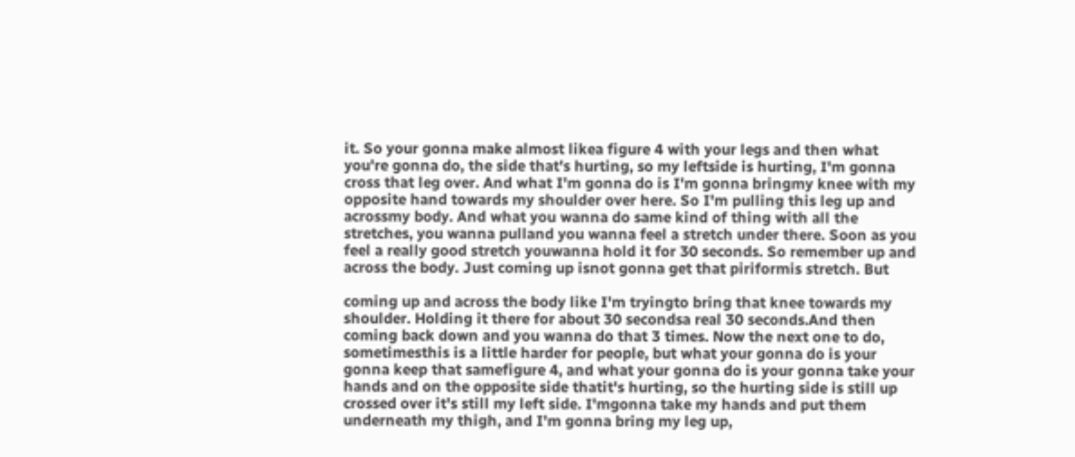it. So your gonna make almost likea figure 4 with your legs and then what you're gonna do, the side that's hurting, so my leftside is hurting, I'm gonna cross that leg over. And what I'm gonna do is I'm gonna bringmy knee with my opposite hand towards my shoulder over here. So I'm pulling this leg up and acrossmy body. And what you wanna do same kind of thing with all the stretches, you wanna pulland you wanna feel a stretch under there. Soon as you feel a really good stretch youwanna hold it for 30 seconds. So remember up and across the body. Just coming up isnot gonna get that piriformis stretch. But

coming up and across the body like I'm tryingto bring that knee towards my shoulder. Holding it there for about 30 secondsa real 30 seconds.And then coming back down and you wanna do that 3 times. Now the next one to do, sometimesthis is a little harder for people, but what your gonna do is your gonna keep that samefigure 4, and what your gonna do is your gonna take your hands and on the opposite side thatit's hurting, so the hurting side is still up crossed over it's still my left side. I'mgonna take my hands and put them underneath my thigh, and I'm gonna bring my leg up,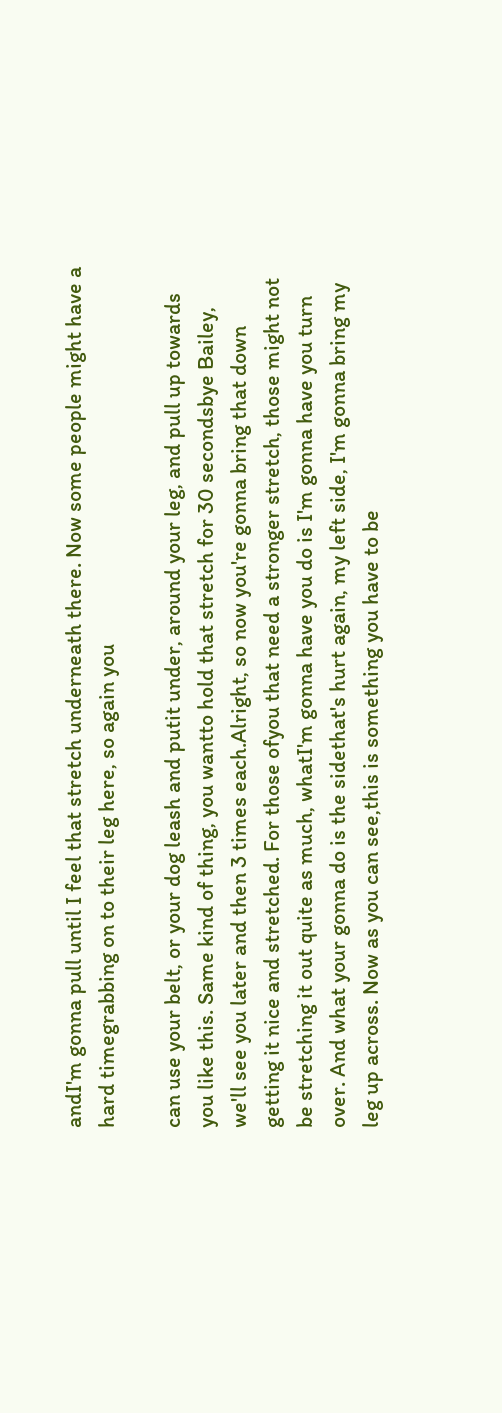andI'm gonna pull until I feel that stretch underneath there. Now some people might have a hard timegrabbing on to their leg here, so again you

can use your belt, or your dog leash and putit under, around your leg, and pull up towards you like this. Same kind of thing, you wantto hold that stretch for 30 secondsbye Bailey, we'll see you later and then 3 times each.Alright, so now you're gonna bring that down getting it nice and stretched. For those ofyou that need a stronger stretch, those might not be stretching it out quite as much, whatI'm gonna have you do is I'm gonna have you turn over. And what your gonna do is the sidethat's hurt again, my left side, I'm gonna bring my leg up across. Now as you can see,this is something you have to be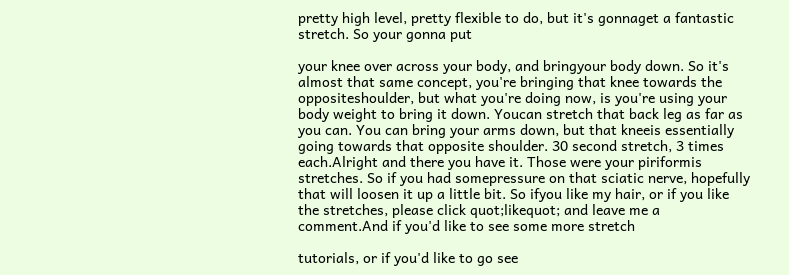pretty high level, pretty flexible to do, but it's gonnaget a fantastic stretch. So your gonna put

your knee over across your body, and bringyour body down. So it's almost that same concept, you're bringing that knee towards the oppositeshoulder, but what you're doing now, is you're using your body weight to bring it down. Youcan stretch that back leg as far as you can. You can bring your arms down, but that kneeis essentially going towards that opposite shoulder. 30 second stretch, 3 times each.Alright and there you have it. Those were your piriformis stretches. So if you had somepressure on that sciatic nerve, hopefully that will loosen it up a little bit. So ifyou like my hair, or if you like the stretches, please click quot;likequot; and leave me a comment.And if you'd like to see some more stretch

tutorials, or if you'd like to go see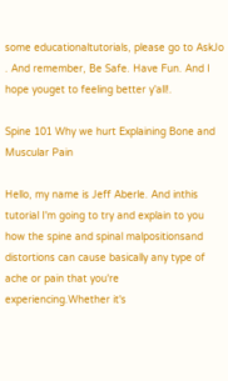some educationaltutorials, please go to AskJo . And remember, Be Safe. Have Fun. And I hope youget to feeling better y'all!.

Spine 101 Why we hurt Explaining Bone and Muscular Pain

Hello, my name is Jeff Aberle. And inthis tutorial I'm going to try and explain to you how the spine and spinal malpositionsand distortions can cause basically any type of ache or pain that you're experiencing.Whether it's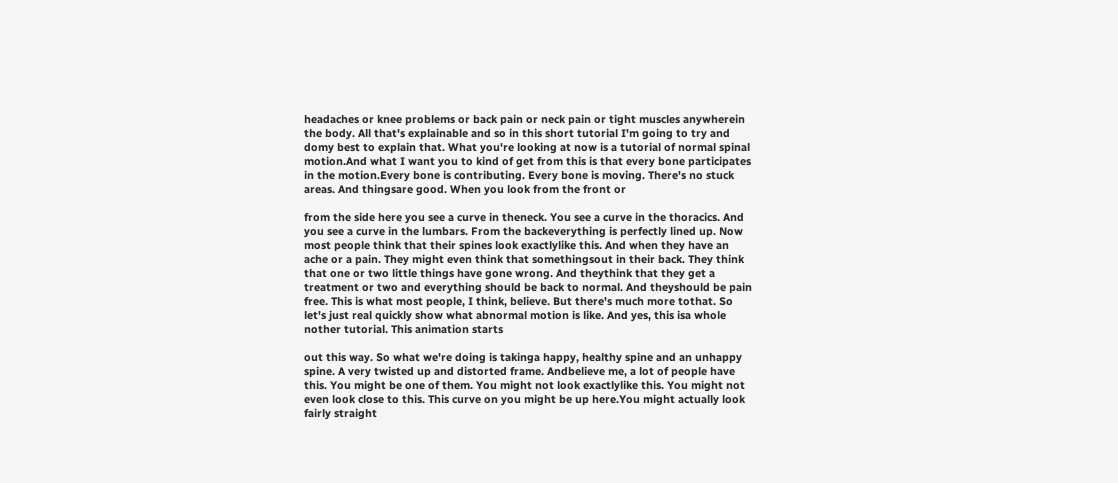headaches or knee problems or back pain or neck pain or tight muscles anywherein the body. All that's explainable and so in this short tutorial I'm going to try and domy best to explain that. What you're looking at now is a tutorial of normal spinal motion.And what I want you to kind of get from this is that every bone participates in the motion.Every bone is contributing. Every bone is moving. There's no stuck areas. And thingsare good. When you look from the front or

from the side here you see a curve in theneck. You see a curve in the thoracics. And you see a curve in the lumbars. From the backeverything is perfectly lined up. Now most people think that their spines look exactlylike this. And when they have an ache or a pain. They might even think that somethingsout in their back. They think that one or two little things have gone wrong. And theythink that they get a treatment or two and everything should be back to normal. And theyshould be pain free. This is what most people, I think, believe. But there's much more tothat. So let's just real quickly show what abnormal motion is like. And yes, this isa whole nother tutorial. This animation starts

out this way. So what we're doing is takinga happy, healthy spine and an unhappy spine. A very twisted up and distorted frame. Andbelieve me, a lot of people have this. You might be one of them. You might not look exactlylike this. You might not even look close to this. This curve on you might be up here.You might actually look fairly straight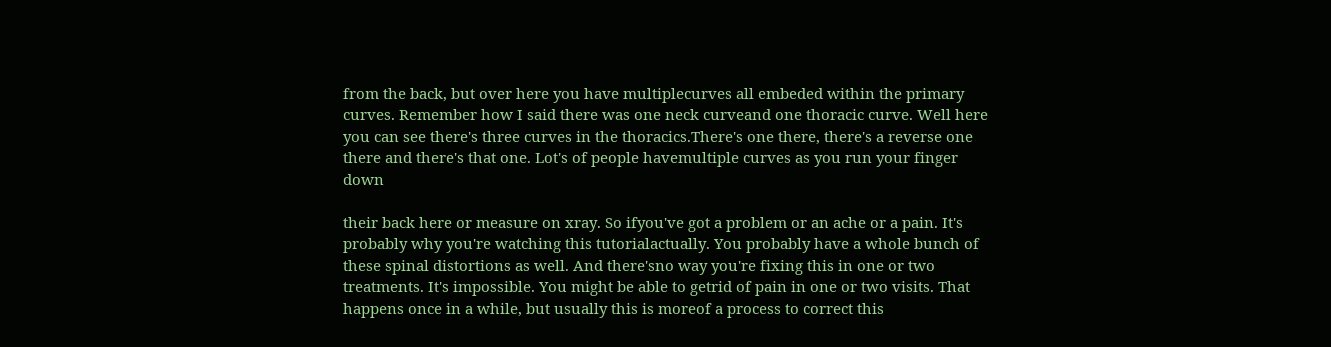from the back, but over here you have multiplecurves all embeded within the primary curves. Remember how I said there was one neck curveand one thoracic curve. Well here you can see there's three curves in the thoracics.There's one there, there's a reverse one there and there's that one. Lot's of people havemultiple curves as you run your finger down

their back here or measure on xray. So ifyou've got a problem or an ache or a pain. It's probably why you're watching this tutorialactually. You probably have a whole bunch of these spinal distortions as well. And there'sno way you're fixing this in one or two treatments. It's impossible. You might be able to getrid of pain in one or two visits. That happens once in a while, but usually this is moreof a process to correct this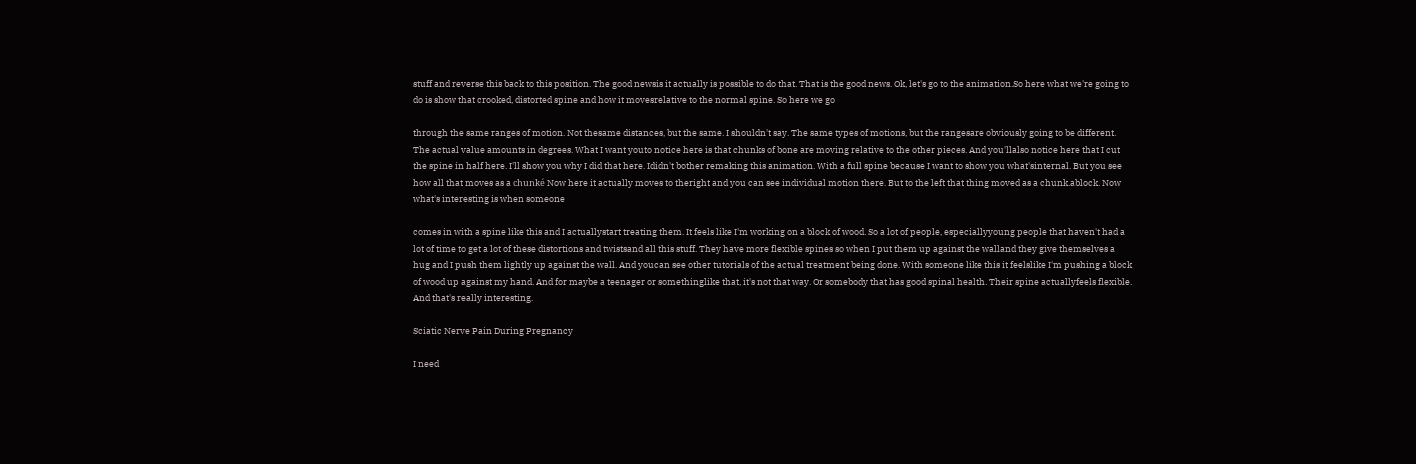stuff and reverse this back to this position. The good newsis it actually is possible to do that. That is the good news. Ok, let's go to the animation.So here what we're going to do is show that crooked, distorted spine and how it movesrelative to the normal spine. So here we go

through the same ranges of motion. Not thesame distances, but the same. I shouldn't say. The same types of motions, but the rangesare obviously going to be different. The actual value amounts in degrees. What I want youto notice here is that chunks of bone are moving relative to the other pieces. And you'llalso notice here that I cut the spine in half here. I'll show you why I did that here. Ididn't bother remaking this animation. With a full spine because I want to show you what'sinternal. But you see how all that moves as a chunké Now here it actually moves to theright and you can see individual motion there. But to the left that thing moved as a chunk.ablock. Now what's interesting is when someone

comes in with a spine like this and I actuallystart treating them. It feels like I'm working on a block of wood. So a lot of people, especiallyyoung people that haven't had a lot of time to get a lot of these distortions and twistsand all this stuff. They have more flexible spines so when I put them up against the walland they give themselves a hug and I push them lightly up against the wall. And youcan see other tutorials of the actual treatment being done. With someone like this it feelslike I'm pushing a block of wood up against my hand. And for maybe a teenager or somethinglike that, it's not that way. Or somebody that has good spinal health. Their spine actuallyfeels flexible. And that's really interesting.

Sciatic Nerve Pain During Pregnancy

I need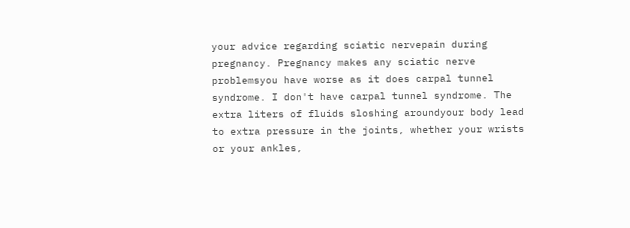your advice regarding sciatic nervepain during pregnancy. Pregnancy makes any sciatic nerve problemsyou have worse as it does carpal tunnel syndrome. I don't have carpal tunnel syndrome. The extra liters of fluids sloshing aroundyour body lead to extra pressure in the joints, whether your wrists or your ankles,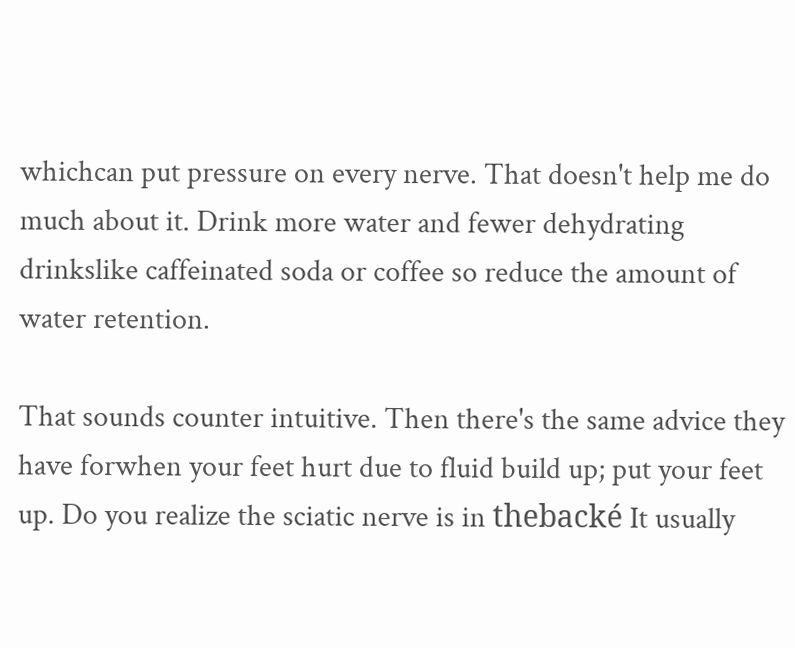whichcan put pressure on every nerve. That doesn't help me do much about it. Drink more water and fewer dehydrating drinkslike caffeinated soda or coffee so reduce the amount of water retention.

That sounds counter intuitive. Then there's the same advice they have forwhen your feet hurt due to fluid build up; put your feet up. Do you realize the sciatic nerve is in thebacké It usually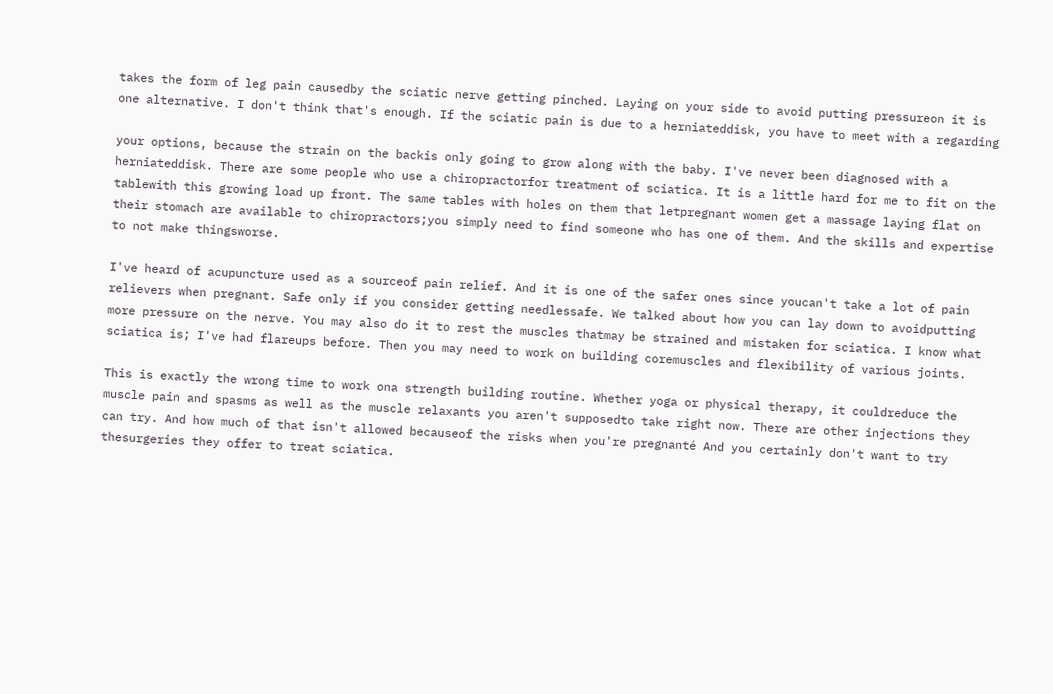takes the form of leg pain causedby the sciatic nerve getting pinched. Laying on your side to avoid putting pressureon it is one alternative. I don't think that's enough. If the sciatic pain is due to a herniateddisk, you have to meet with a regarding

your options, because the strain on the backis only going to grow along with the baby. I've never been diagnosed with a herniateddisk. There are some people who use a chiropractorfor treatment of sciatica. It is a little hard for me to fit on the tablewith this growing load up front. The same tables with holes on them that letpregnant women get a massage laying flat on their stomach are available to chiropractors;you simply need to find someone who has one of them. And the skills and expertise to not make thingsworse.

I've heard of acupuncture used as a sourceof pain relief. And it is one of the safer ones since youcan't take a lot of pain relievers when pregnant. Safe only if you consider getting needlessafe. We talked about how you can lay down to avoidputting more pressure on the nerve. You may also do it to rest the muscles thatmay be strained and mistaken for sciatica. I know what sciatica is; I've had flareups before. Then you may need to work on building coremuscles and flexibility of various joints.

This is exactly the wrong time to work ona strength building routine. Whether yoga or physical therapy, it couldreduce the muscle pain and spasms as well as the muscle relaxants you aren't supposedto take right now. There are other injections they can try. And how much of that isn't allowed becauseof the risks when you're pregnanté And you certainly don't want to try thesurgeries they offer to treat sciatica.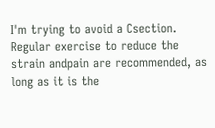I'm trying to avoid a Csection. Regular exercise to reduce the strain andpain are recommended, as long as it is the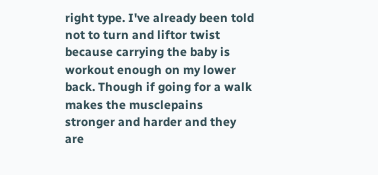right type. I've already been told not to turn and liftor twist because carrying the baby is workout enough on my lower back. Though if going for a walk makes the musclepains stronger and harder and they are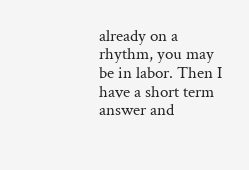already on a rhythm, you may be in labor. Then I have a short term answer and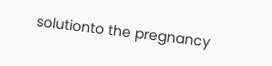solutionto the pregnancy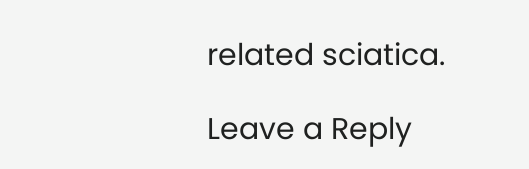related sciatica.

Leave a Reply